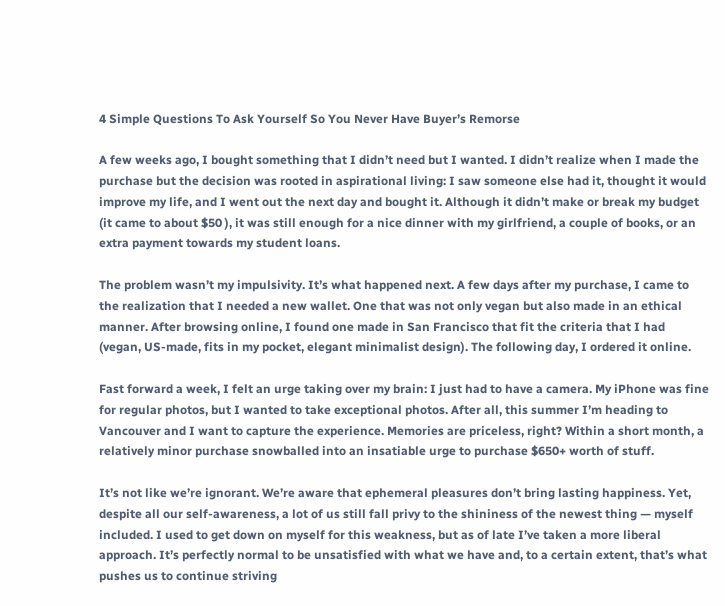4 Simple Questions To Ask Yourself So You Never Have Buyer’s Remorse

A few weeks ago, I bought something that I didn’t need but I wanted. I didn’t realize when I made the purchase but the decision was rooted in aspirational living: I saw someone else had it, thought it would improve my life, and I went out the next day and bought it. Although it didn’t make or break my budget (it came to about $50 ), it was still enough for a nice dinner with my girlfriend, a couple of books, or an extra payment towards my student loans.

The problem wasn’t my impulsivity. It’s what happened next. A few days after my purchase, I came to the realization that I needed a new wallet. One that was not only vegan but also made in an ethical manner. After browsing online, I found one made in San Francisco that fit the criteria that I had (vegan, US-made, fits in my pocket, elegant minimalist design). The following day, I ordered it online.

Fast forward a week, I felt an urge taking over my brain: I just had to have a camera. My iPhone was fine for regular photos, but I wanted to take exceptional photos. After all, this summer I’m heading to Vancouver and I want to capture the experience. Memories are priceless, right? Within a short month, a relatively minor purchase snowballed into an insatiable urge to purchase $650+ worth of stuff.

It’s not like we’re ignorant. We’re aware that ephemeral pleasures don’t bring lasting happiness. Yet, despite all our self-awareness, a lot of us still fall privy to the shininess of the newest thing — myself included. I used to get down on myself for this weakness, but as of late I’ve taken a more liberal approach. It’s perfectly normal to be unsatisfied with what we have and, to a certain extent, that’s what pushes us to continue striving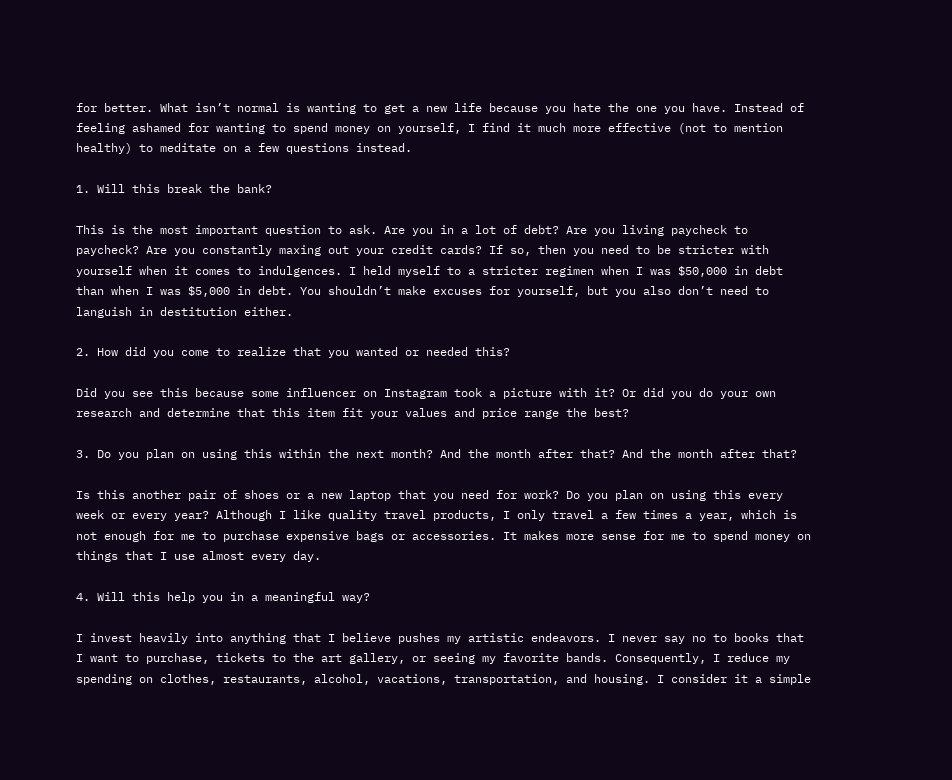for better. What isn’t normal is wanting to get a new life because you hate the one you have. Instead of feeling ashamed for wanting to spend money on yourself, I find it much more effective (not to mention healthy) to meditate on a few questions instead.

1. Will this break the bank?

This is the most important question to ask. Are you in a lot of debt? Are you living paycheck to paycheck? Are you constantly maxing out your credit cards? If so, then you need to be stricter with yourself when it comes to indulgences. I held myself to a stricter regimen when I was $50,000 in debt than when I was $5,000 in debt. You shouldn’t make excuses for yourself, but you also don’t need to languish in destitution either.

2. How did you come to realize that you wanted or needed this?

Did you see this because some influencer on Instagram took a picture with it? Or did you do your own research and determine that this item fit your values and price range the best?

3. Do you plan on using this within the next month? And the month after that? And the month after that?

Is this another pair of shoes or a new laptop that you need for work? Do you plan on using this every week or every year? Although I like quality travel products, I only travel a few times a year, which is not enough for me to purchase expensive bags or accessories. It makes more sense for me to spend money on things that I use almost every day.

4. Will this help you in a meaningful way?

I invest heavily into anything that I believe pushes my artistic endeavors. I never say no to books that I want to purchase, tickets to the art gallery, or seeing my favorite bands. Consequently, I reduce my spending on clothes, restaurants, alcohol, vacations, transportation, and housing. I consider it a simple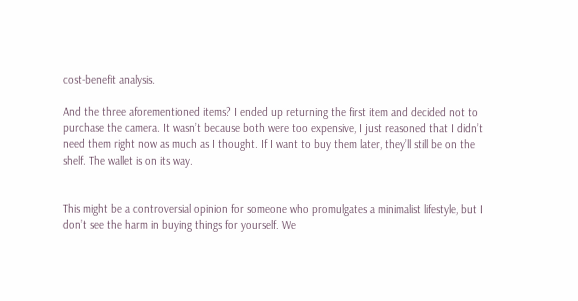cost-benefit analysis.

And the three aforementioned items? I ended up returning the first item and decided not to purchase the camera. It wasn’t because both were too expensive, I just reasoned that I didn’t need them right now as much as I thought. If I want to buy them later, they’ll still be on the shelf. The wallet is on its way.


This might be a controversial opinion for someone who promulgates a minimalist lifestyle, but I don’t see the harm in buying things for yourself. We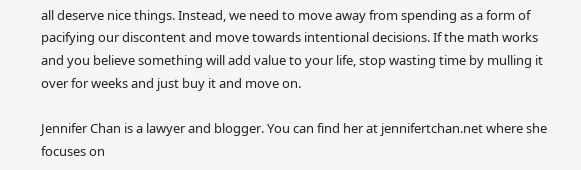all deserve nice things. Instead, we need to move away from spending as a form of pacifying our discontent and move towards intentional decisions. If the math works and you believe something will add value to your life, stop wasting time by mulling it over for weeks and just buy it and move on.

Jennifer Chan is a lawyer and blogger. You can find her at jennifertchan.net where she focuses on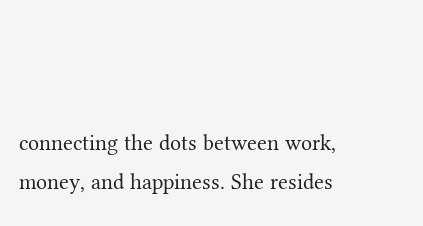connecting the dots between work, money, and happiness. She resides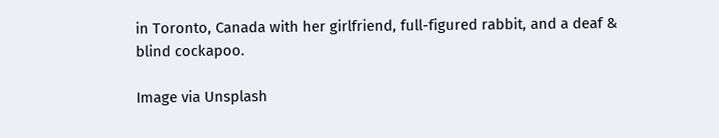in Toronto, Canada with her girlfriend, full-figured rabbit, and a deaf & blind cockapoo.

Image via Unsplash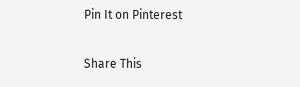Pin It on Pinterest

Share This